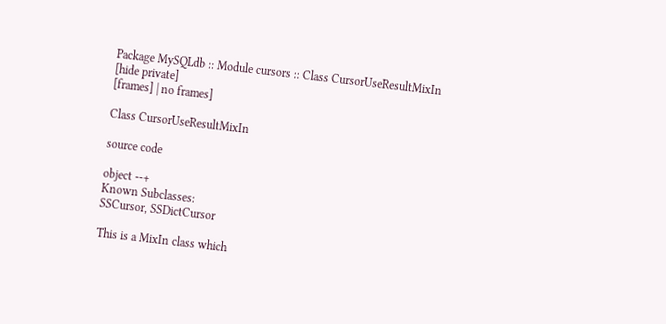Package MySQLdb :: Module cursors :: Class CursorUseResultMixIn
[hide private]
[frames] | no frames]

Class CursorUseResultMixIn

source code

object --+
Known Subclasses:
SSCursor, SSDictCursor

This is a MixIn class which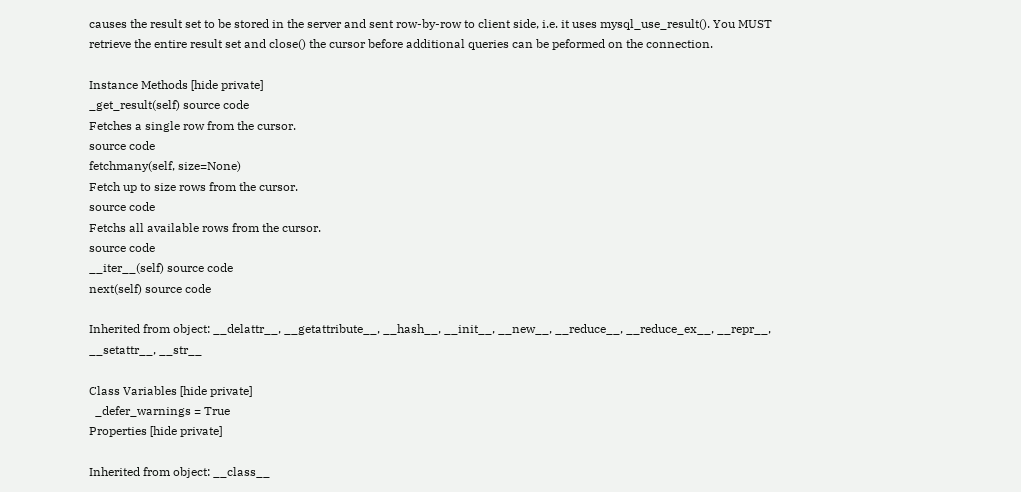causes the result set to be stored in the server and sent row-by-row to client side, i.e. it uses mysql_use_result(). You MUST retrieve the entire result set and close() the cursor before additional queries can be peformed on the connection.

Instance Methods [hide private]
_get_result(self) source code
Fetches a single row from the cursor.
source code
fetchmany(self, size=None)
Fetch up to size rows from the cursor.
source code
Fetchs all available rows from the cursor.
source code
__iter__(self) source code
next(self) source code

Inherited from object: __delattr__, __getattribute__, __hash__, __init__, __new__, __reduce__, __reduce_ex__, __repr__, __setattr__, __str__

Class Variables [hide private]
  _defer_warnings = True
Properties [hide private]

Inherited from object: __class__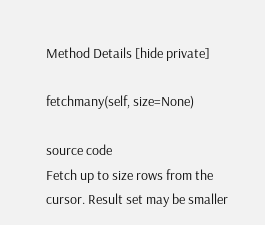Method Details [hide private]

fetchmany(self, size=None)

source code
Fetch up to size rows from the cursor. Result set may be smaller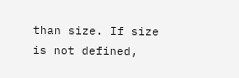than size. If size is not defined,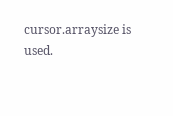cursor.arraysize is used.